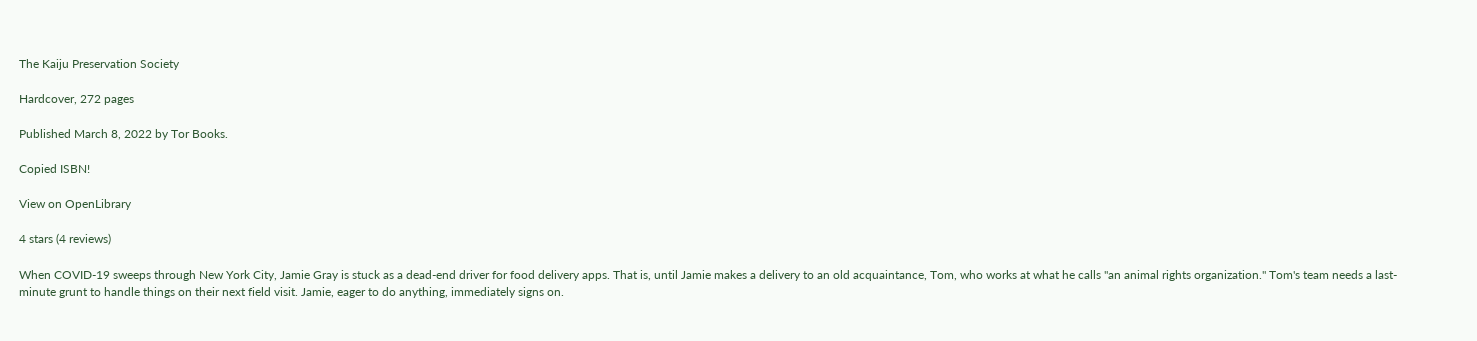The Kaiju Preservation Society

Hardcover, 272 pages

Published March 8, 2022 by Tor Books.

Copied ISBN!

View on OpenLibrary

4 stars (4 reviews)

When COVID-19 sweeps through New York City, Jamie Gray is stuck as a dead-end driver for food delivery apps. That is, until Jamie makes a delivery to an old acquaintance, Tom, who works at what he calls "an animal rights organization." Tom's team needs a last-minute grunt to handle things on their next field visit. Jamie, eager to do anything, immediately signs on.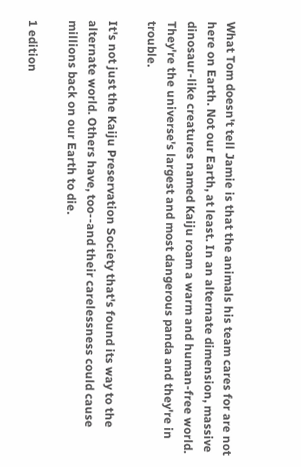What Tom doesn't tell Jamie is that the animals his team cares for are not here on Earth. Not our Earth, at least. In an alternate dimension, massive dinosaur-like creatures named Kaiju roam a warm and human-free world. They're the universe's largest and most dangerous panda and they're in trouble.

It's not just the Kaiju Preservation Society that's found its way to the alternate world. Others have, too--and their carelessness could cause millions back on our Earth to die.

1 edition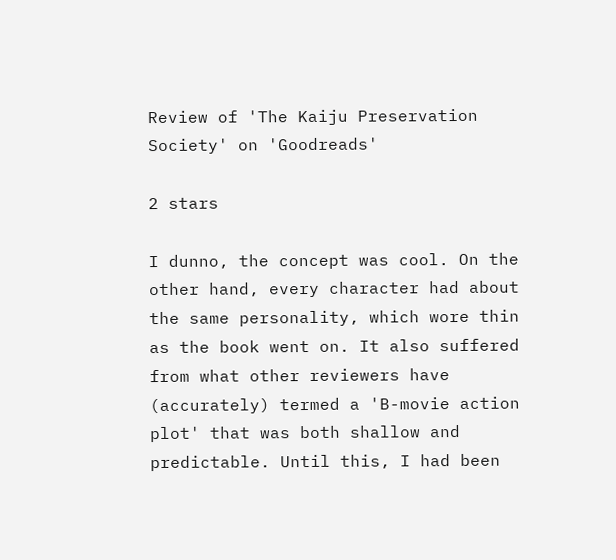Review of 'The Kaiju Preservation Society' on 'Goodreads'

2 stars

I dunno, the concept was cool. On the other hand, every character had about the same personality, which wore thin as the book went on. It also suffered from what other reviewers have (accurately) termed a 'B-movie action plot' that was both shallow and predictable. Until this, I had been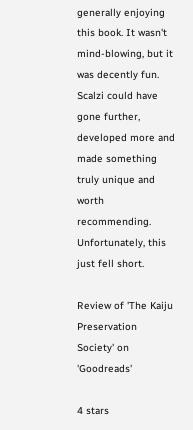generally enjoying this book. It wasn't mind-blowing, but it was decently fun. Scalzi could have gone further, developed more and made something truly unique and worth recommending. Unfortunately, this just fell short.

Review of 'The Kaiju Preservation Society' on 'Goodreads'

4 stars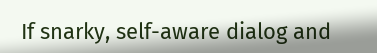If snarky, self-aware dialog and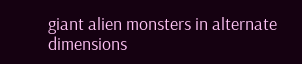giant alien monsters in alternate dimensions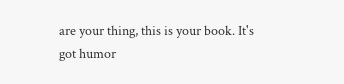are your thing, this is your book. It's got humor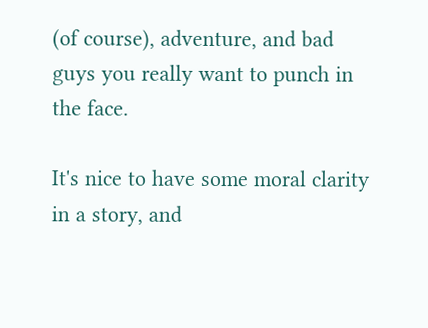(of course), adventure, and bad guys you really want to punch in the face.

It's nice to have some moral clarity in a story, and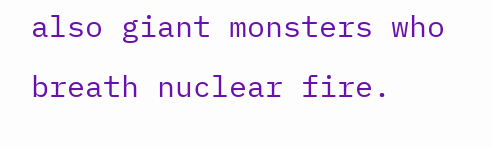also giant monsters who breath nuclear fire.